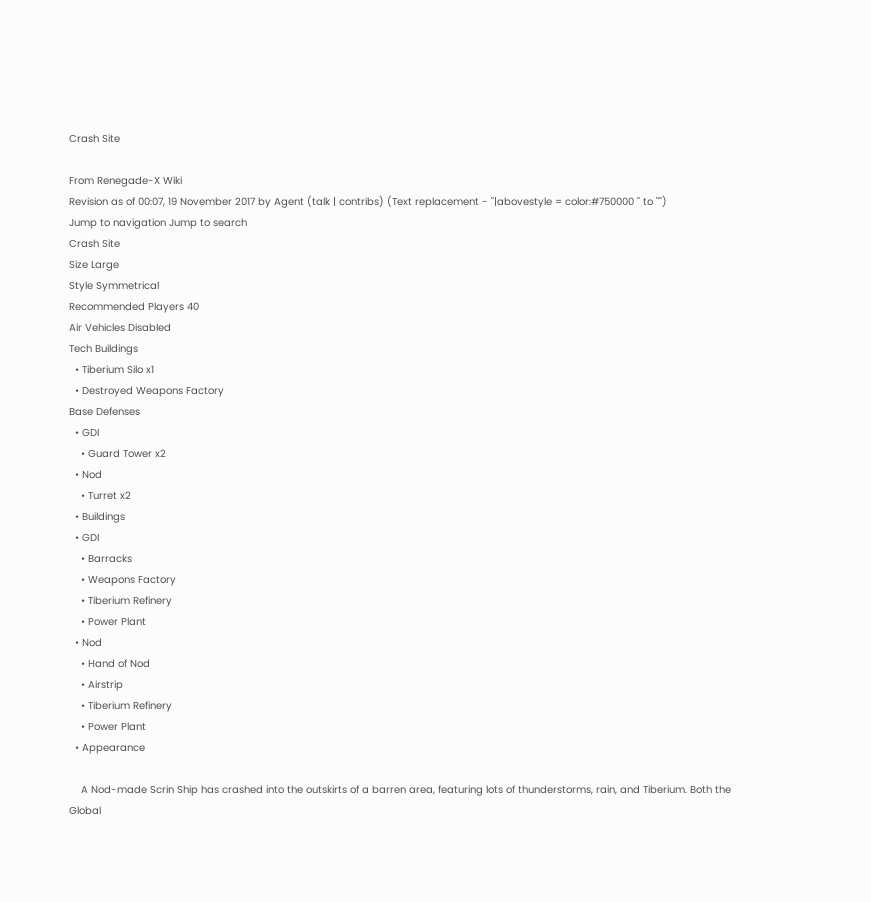Crash Site

From Renegade-X Wiki
Revision as of 00:07, 19 November 2017 by Agent (talk | contribs) (Text replacement - "|abovestyle = color:#750000 " to "")
Jump to navigation Jump to search
Crash Site
Size Large
Style Symmetrical
Recommended Players 40
Air Vehicles Disabled
Tech Buildings
  • Tiberium Silo x1
  • Destroyed Weapons Factory
Base Defenses
  • GDI
    • Guard Tower x2
  • Nod
    • Turret x2
  • Buildings
  • GDI
    • Barracks
    • Weapons Factory
    • Tiberium Refinery
    • Power Plant
  • Nod
    • Hand of Nod
    • Airstrip
    • Tiberium Refinery
    • Power Plant
  • Appearance

    A Nod-made Scrin Ship has crashed into the outskirts of a barren area, featuring lots of thunderstorms, rain, and Tiberium. Both the Global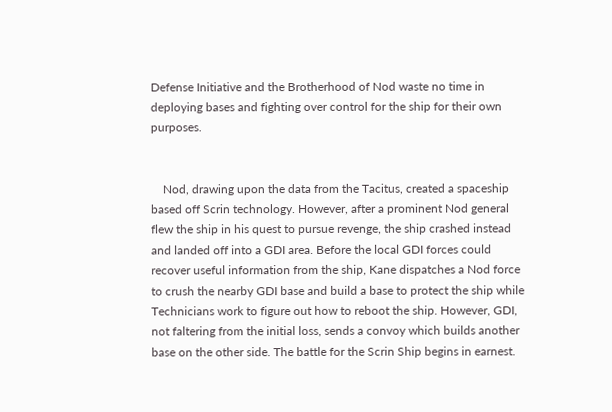Defense Initiative and the Brotherhood of Nod waste no time in deploying bases and fighting over control for the ship for their own purposes.


    Nod, drawing upon the data from the Tacitus, created a spaceship based off Scrin technology. However, after a prominent Nod general flew the ship in his quest to pursue revenge, the ship crashed instead and landed off into a GDI area. Before the local GDI forces could recover useful information from the ship, Kane dispatches a Nod force to crush the nearby GDI base and build a base to protect the ship while Technicians work to figure out how to reboot the ship. However, GDI, not faltering from the initial loss, sends a convoy which builds another base on the other side. The battle for the Scrin Ship begins in earnest.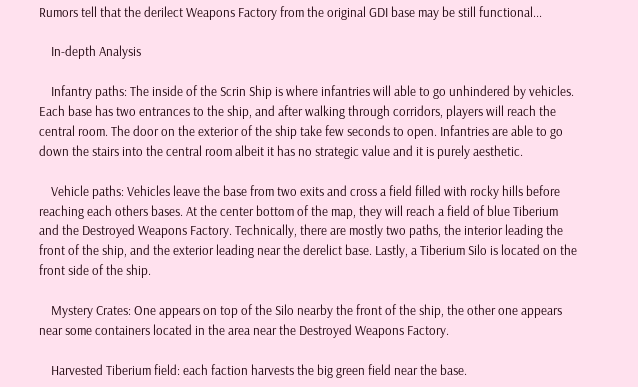Rumors tell that the derilect Weapons Factory from the original GDI base may be still functional...

    In-depth Analysis

    Infantry paths: The inside of the Scrin Ship is where infantries will able to go unhindered by vehicles. Each base has two entrances to the ship, and after walking through corridors, players will reach the central room. The door on the exterior of the ship take few seconds to open. Infantries are able to go down the stairs into the central room albeit it has no strategic value and it is purely aesthetic.

    Vehicle paths: Vehicles leave the base from two exits and cross a field filled with rocky hills before reaching each others bases. At the center bottom of the map, they will reach a field of blue Tiberium and the Destroyed Weapons Factory. Technically, there are mostly two paths, the interior leading the front of the ship, and the exterior leading near the derelict base. Lastly, a Tiberium Silo is located on the front side of the ship.

    Mystery Crates: One appears on top of the Silo nearby the front of the ship, the other one appears near some containers located in the area near the Destroyed Weapons Factory.

    Harvested Tiberium field: each faction harvests the big green field near the base.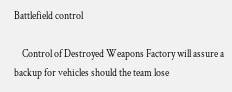Battlefield control

    Control of Destroyed Weapons Factory will assure a backup for vehicles should the team lose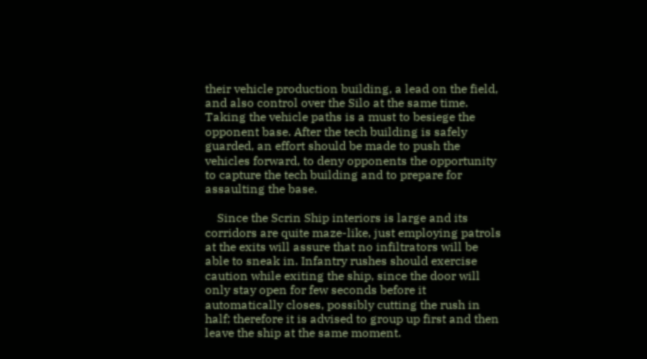their vehicle production building, a lead on the field, and also control over the Silo at the same time. Taking the vehicle paths is a must to besiege the opponent base. After the tech building is safely guarded, an effort should be made to push the vehicles forward, to deny opponents the opportunity to capture the tech building and to prepare for assaulting the base.

    Since the Scrin Ship interiors is large and its corridors are quite maze-like, just employing patrols at the exits will assure that no infiltrators will be able to sneak in. Infantry rushes should exercise caution while exiting the ship, since the door will only stay open for few seconds before it automatically closes, possibly cutting the rush in half; therefore it is advised to group up first and then leave the ship at the same moment.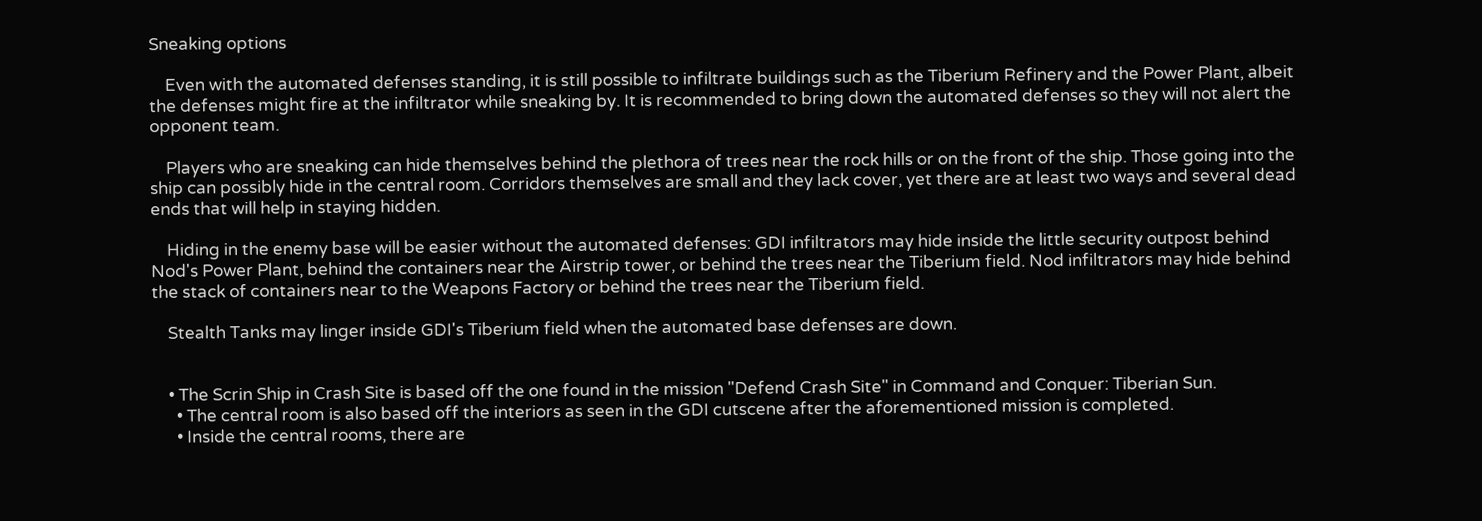Sneaking options

    Even with the automated defenses standing, it is still possible to infiltrate buildings such as the Tiberium Refinery and the Power Plant, albeit the defenses might fire at the infiltrator while sneaking by. It is recommended to bring down the automated defenses so they will not alert the opponent team.

    Players who are sneaking can hide themselves behind the plethora of trees near the rock hills or on the front of the ship. Those going into the ship can possibly hide in the central room. Corridors themselves are small and they lack cover, yet there are at least two ways and several dead ends that will help in staying hidden.

    Hiding in the enemy base will be easier without the automated defenses: GDI infiltrators may hide inside the little security outpost behind Nod's Power Plant, behind the containers near the Airstrip tower, or behind the trees near the Tiberium field. Nod infiltrators may hide behind the stack of containers near to the Weapons Factory or behind the trees near the Tiberium field.

    Stealth Tanks may linger inside GDI's Tiberium field when the automated base defenses are down.


    • The Scrin Ship in Crash Site is based off the one found in the mission "Defend Crash Site" in Command and Conquer: Tiberian Sun.
      • The central room is also based off the interiors as seen in the GDI cutscene after the aforementioned mission is completed.
      • Inside the central rooms, there are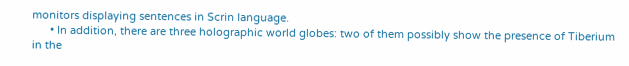monitors displaying sentences in Scrin language.
      • In addition, there are three holographic world globes: two of them possibly show the presence of Tiberium in the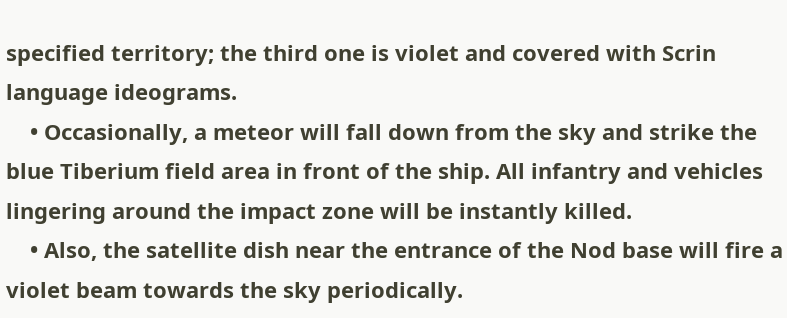specified territory; the third one is violet and covered with Scrin language ideograms.
    • Occasionally, a meteor will fall down from the sky and strike the blue Tiberium field area in front of the ship. All infantry and vehicles lingering around the impact zone will be instantly killed.
    • Also, the satellite dish near the entrance of the Nod base will fire a violet beam towards the sky periodically.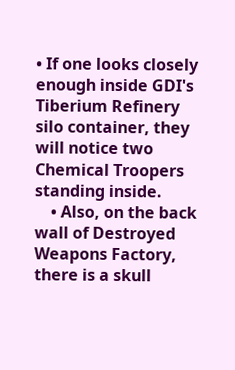• If one looks closely enough inside GDI's Tiberium Refinery silo container, they will notice two Chemical Troopers standing inside.
    • Also, on the back wall of Destroyed Weapons Factory, there is a skull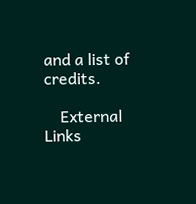and a list of credits.

    External Links